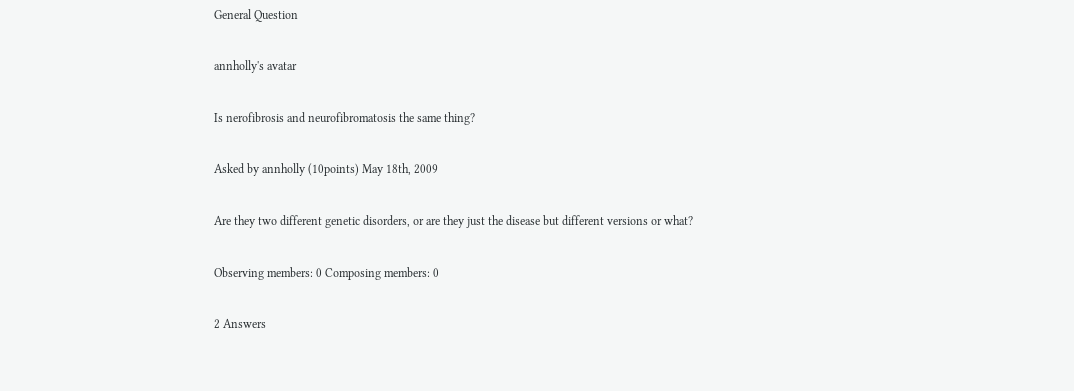General Question

annholly's avatar

Is nerofibrosis and neurofibromatosis the same thing?

Asked by annholly (10points) May 18th, 2009

Are they two different genetic disorders, or are they just the disease but different versions or what?

Observing members: 0 Composing members: 0

2 Answers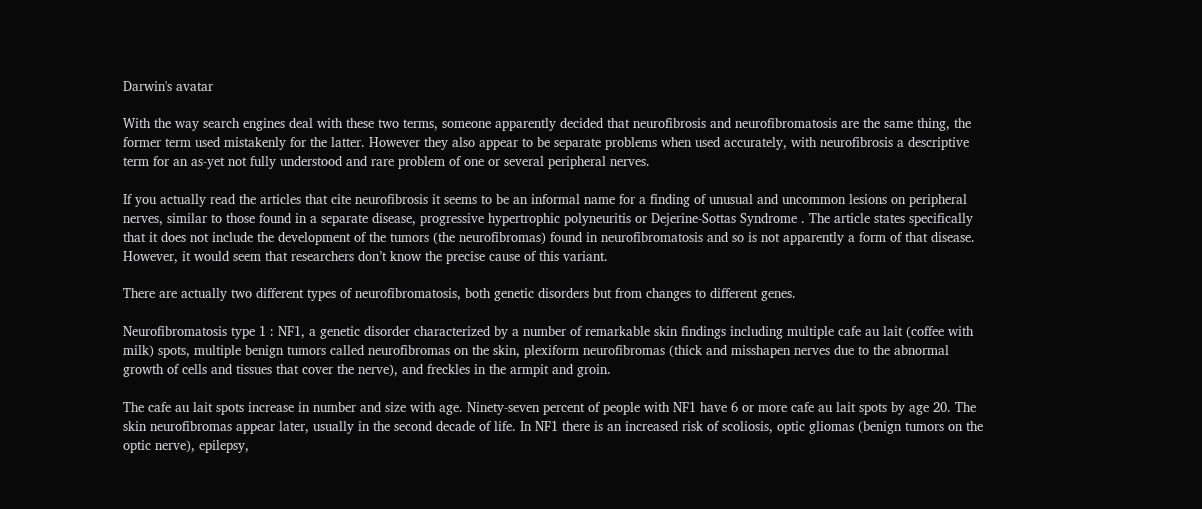Darwin's avatar

With the way search engines deal with these two terms, someone apparently decided that neurofibrosis and neurofibromatosis are the same thing, the former term used mistakenly for the latter. However they also appear to be separate problems when used accurately, with neurofibrosis a descriptive term for an as-yet not fully understood and rare problem of one or several peripheral nerves.

If you actually read the articles that cite neurofibrosis it seems to be an informal name for a finding of unusual and uncommon lesions on peripheral nerves, similar to those found in a separate disease, progressive hypertrophic polyneuritis or Dejerine-Sottas Syndrome . The article states specifically that it does not include the development of the tumors (the neurofibromas) found in neurofibromatosis and so is not apparently a form of that disease. However, it would seem that researchers don’t know the precise cause of this variant.

There are actually two different types of neurofibromatosis, both genetic disorders but from changes to different genes.

Neurofibromatosis type 1 : NF1, a genetic disorder characterized by a number of remarkable skin findings including multiple cafe au lait (coffee with milk) spots, multiple benign tumors called neurofibromas on the skin, plexiform neurofibromas (thick and misshapen nerves due to the abnormal growth of cells and tissues that cover the nerve), and freckles in the armpit and groin.

The cafe au lait spots increase in number and size with age. Ninety-seven percent of people with NF1 have 6 or more cafe au lait spots by age 20. The skin neurofibromas appear later, usually in the second decade of life. In NF1 there is an increased risk of scoliosis, optic gliomas (benign tumors on the optic nerve), epilepsy,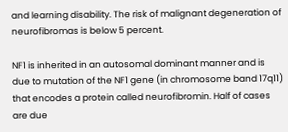and learning disability. The risk of malignant degeneration of neurofibromas is below 5 percent.

NF1 is inherited in an autosomal dominant manner and is due to mutation of the NF1 gene (in chromosome band 17q11) that encodes a protein called neurofibromin. Half of cases are due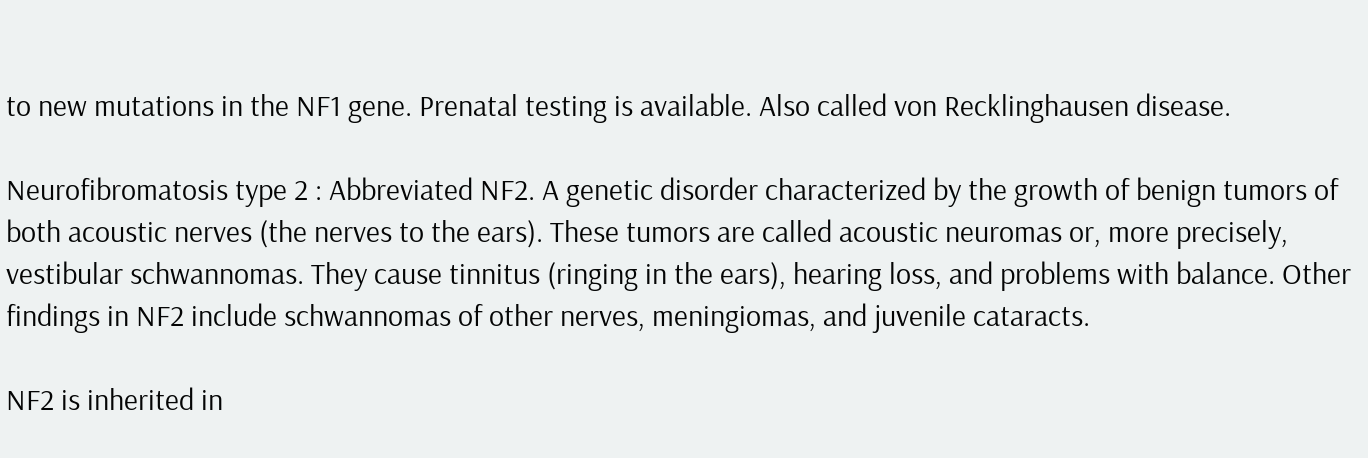to new mutations in the NF1 gene. Prenatal testing is available. Also called von Recklinghausen disease.

Neurofibromatosis type 2 : Abbreviated NF2. A genetic disorder characterized by the growth of benign tumors of both acoustic nerves (the nerves to the ears). These tumors are called acoustic neuromas or, more precisely, vestibular schwannomas. They cause tinnitus (ringing in the ears), hearing loss, and problems with balance. Other findings in NF2 include schwannomas of other nerves, meningiomas, and juvenile cataracts.

NF2 is inherited in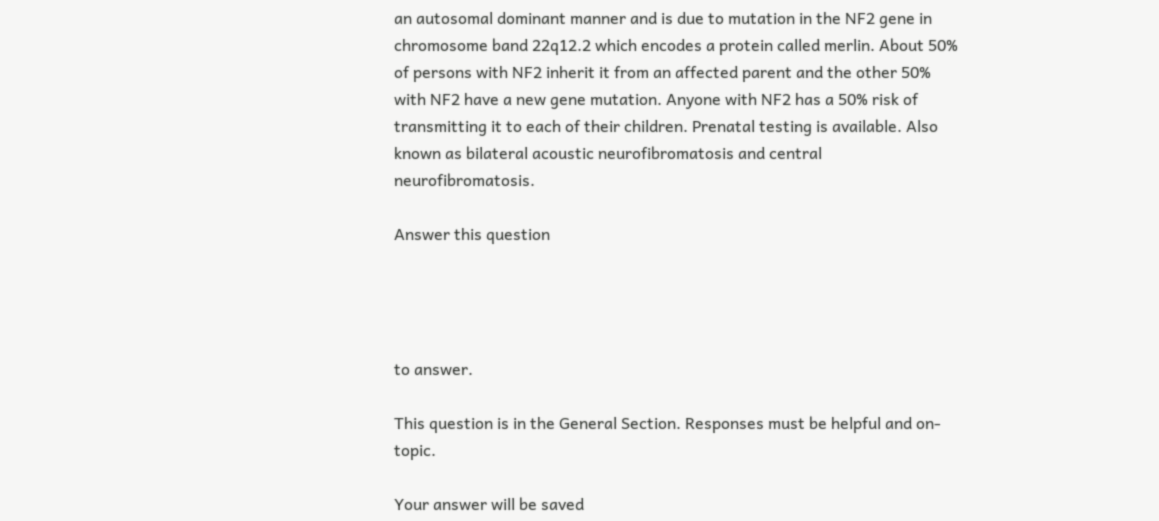an autosomal dominant manner and is due to mutation in the NF2 gene in chromosome band 22q12.2 which encodes a protein called merlin. About 50% of persons with NF2 inherit it from an affected parent and the other 50% with NF2 have a new gene mutation. Anyone with NF2 has a 50% risk of transmitting it to each of their children. Prenatal testing is available. Also known as bilateral acoustic neurofibromatosis and central neurofibromatosis.

Answer this question




to answer.

This question is in the General Section. Responses must be helpful and on-topic.

Your answer will be saved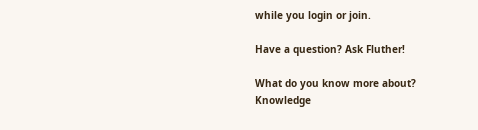while you login or join.

Have a question? Ask Fluther!

What do you know more about?
Knowledge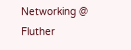Networking @ Fluther